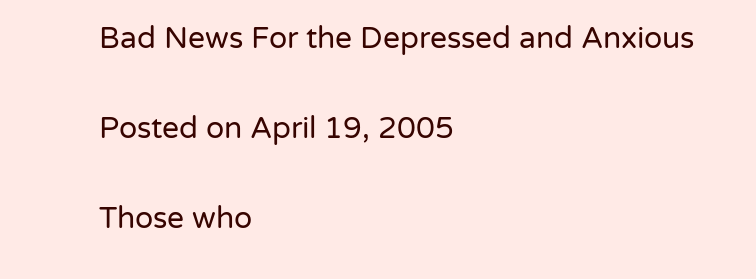Bad News For the Depressed and Anxious

Posted on April 19, 2005

Those who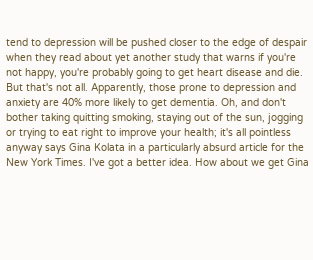tend to depression will be pushed closer to the edge of despair when they read about yet another study that warns if you're not happy, you're probably going to get heart disease and die. But that's not all. Apparently, those prone to depression and anxiety are 40% more likely to get dementia. Oh, and don't bother taking quitting smoking, staying out of the sun, jogging or trying to eat right to improve your health; it's all pointless anyway says Gina Kolata in a particularly absurd article for the New York Times. I've got a better idea. How about we get Gina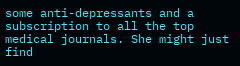some anti-depressants and a subscription to all the top medical journals. She might just find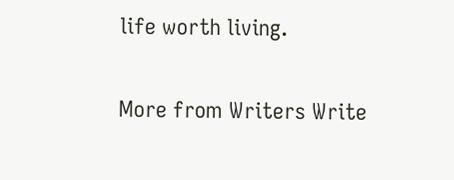life worth living.

More from Writers Write